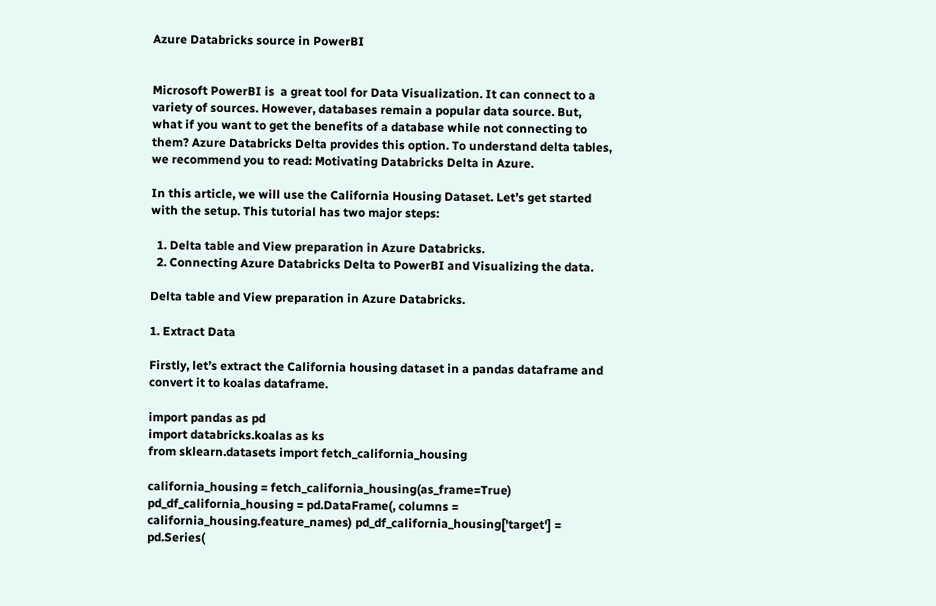Azure Databricks source in PowerBI


Microsoft PowerBI is  a great tool for Data Visualization. It can connect to a variety of sources. However, databases remain a popular data source. But, what if you want to get the benefits of a database while not connecting to them? Azure Databricks Delta provides this option. To understand delta tables, we recommend you to read: Motivating Databricks Delta in Azure.

In this article, we will use the California Housing Dataset. Let’s get started with the setup. This tutorial has two major steps:

  1. Delta table and View preparation in Azure Databricks.
  2. Connecting Azure Databricks Delta to PowerBI and Visualizing the data.

Delta table and View preparation in Azure Databricks.

1. Extract Data

Firstly, let’s extract the California housing dataset in a pandas dataframe and convert it to koalas dataframe.

import pandas as pd
import databricks.koalas as ks
from sklearn.datasets import fetch_california_housing

california_housing = fetch_california_housing(as_frame=True)
pd_df_california_housing = pd.DataFrame(, columns = california_housing.feature_names) pd_df_california_housing['target'] = pd.Series(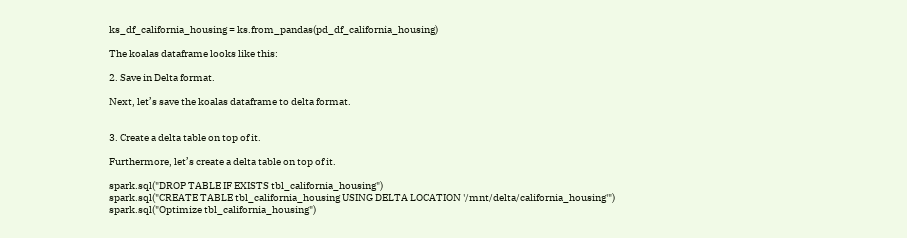ks_df_california_housing = ks.from_pandas(pd_df_california_housing)

The koalas dataframe looks like this:

2. Save in Delta format.

Next, let’s save the koalas dataframe to delta format.


3. Create a delta table on top of it.

Furthermore, let’s create a delta table on top of it.

spark.sql("DROP TABLE IF EXISTS tbl_california_housing")
spark.sql("CREATE TABLE tbl_california_housing USING DELTA LOCATION '/mnt/delta/california_housing'")
spark.sql("Optimize tbl_california_housing")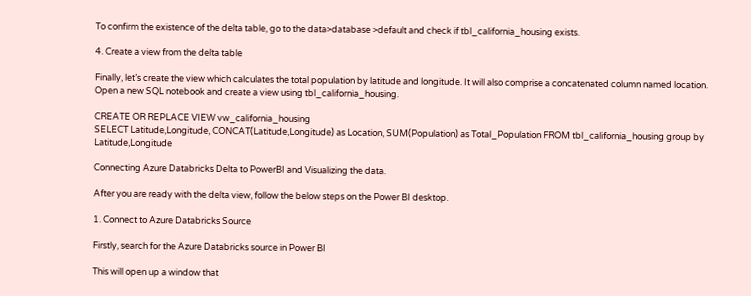To confirm the existence of the delta table, go to the data>database >default and check if tbl_california_housing exists.

4. Create a view from the delta table

Finally, let’s create the view which calculates the total population by latitude and longitude. It will also comprise a concatenated column named location. Open a new SQL notebook and create a view using tbl_california_housing.

CREATE OR REPLACE VIEW vw_california_housing
SELECT Latitude,Longitude, CONCAT(Latitude,Longitude) as Location, SUM(Population) as Total_Population FROM tbl_california_housing group by Latitude,Longitude

Connecting Azure Databricks Delta to PowerBI and Visualizing the data.

After you are ready with the delta view, follow the below steps on the Power BI desktop.

1. Connect to Azure Databricks Source

Firstly, search for the Azure Databricks source in Power BI

This will open up a window that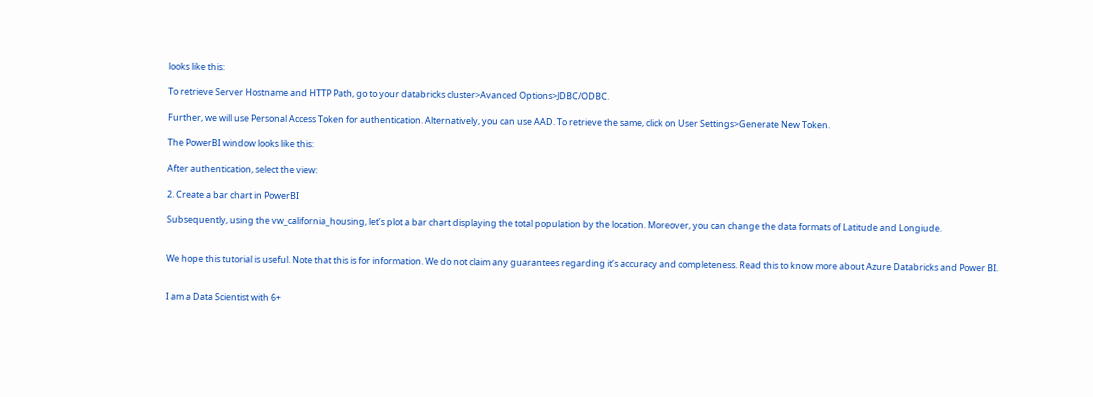looks like this:

To retrieve Server Hostname and HTTP Path, go to your databricks cluster>Avanced Options>JDBC/ODBC.

Further, we will use Personal Access Token for authentication. Alternatively, you can use AAD. To retrieve the same, click on User Settings>Generate New Token.

The PowerBI window looks like this:

After authentication, select the view:

2. Create a bar chart in PowerBI

Subsequently, using the vw_california_housing, let’s plot a bar chart displaying the total population by the location. Moreover, you can change the data formats of Latitude and Longiude.


We hope this tutorial is useful. Note that this is for information. We do not claim any guarantees regarding it’s accuracy and completeness. Read this to know more about Azure Databricks and Power BI.


I am a Data Scientist with 6+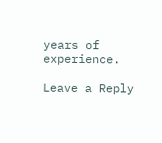years of experience.

Leave a Reply